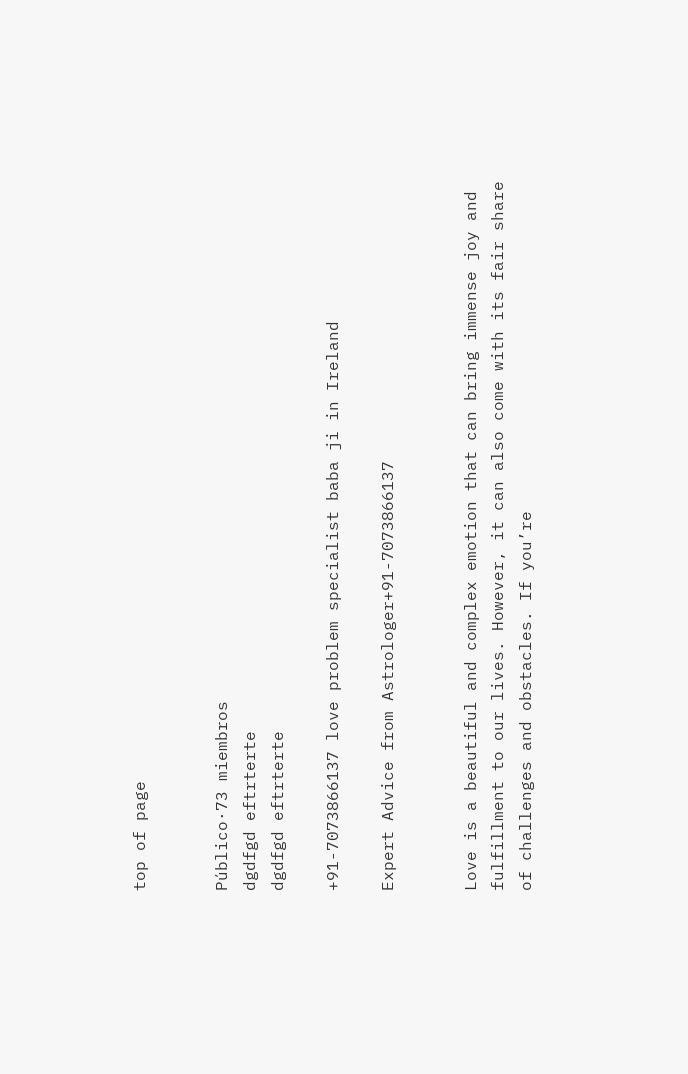top of page


Público·73 miembros
dgdfgd eftrterte
dgdfgd eftrterte

+91-7073866137 love problem specialist baba ji in Ireland

Expert Advice from Astrologer+91-7073866137


Love is a beautiful and complex emotion that can bring immense joy and fulfillment to our lives. However, it can also come with its fair share of challenges and obstacles. If you’re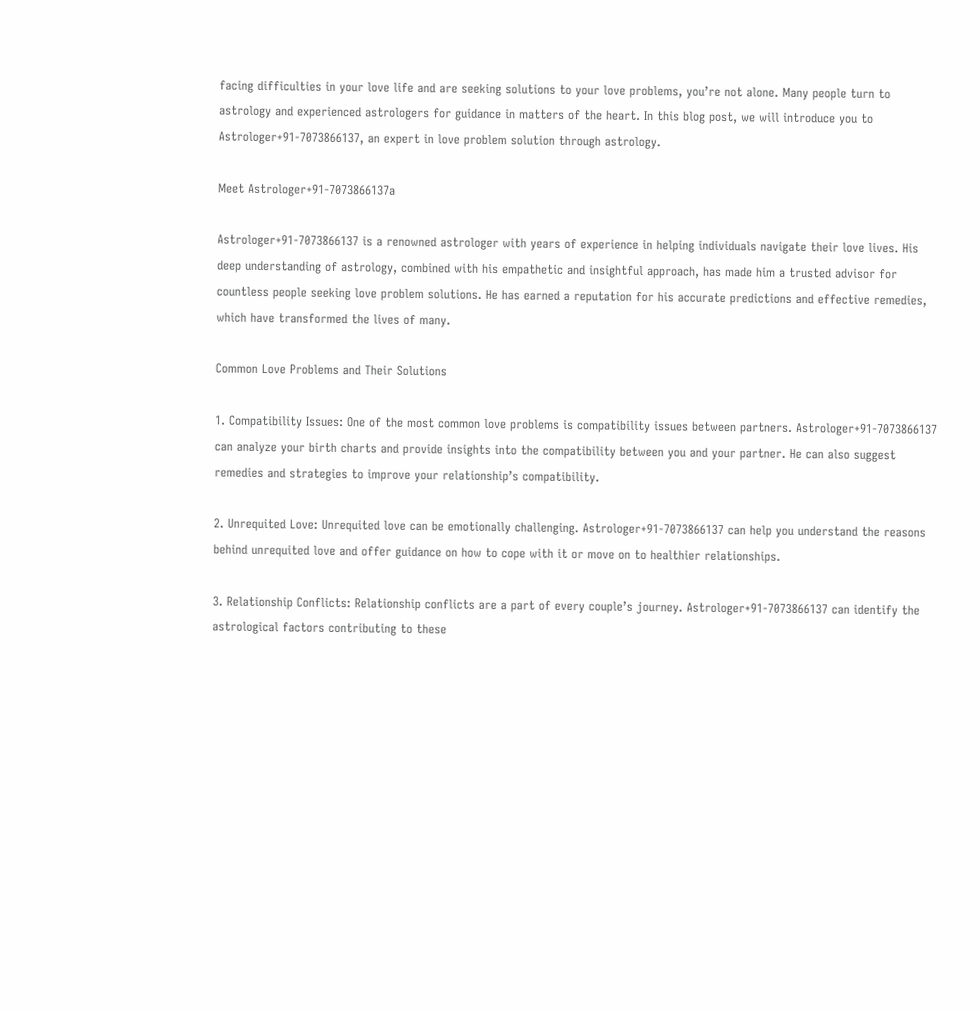facing difficulties in your love life and are seeking solutions to your love problems, you’re not alone. Many people turn to astrology and experienced astrologers for guidance in matters of the heart. In this blog post, we will introduce you to Astrologer+91-7073866137, an expert in love problem solution through astrology.

Meet Astrologer+91-7073866137a

Astrologer+91-7073866137 is a renowned astrologer with years of experience in helping individuals navigate their love lives. His deep understanding of astrology, combined with his empathetic and insightful approach, has made him a trusted advisor for countless people seeking love problem solutions. He has earned a reputation for his accurate predictions and effective remedies, which have transformed the lives of many.

Common Love Problems and Their Solutions

1. Compatibility Issues: One of the most common love problems is compatibility issues between partners. Astrologer+91-7073866137 can analyze your birth charts and provide insights into the compatibility between you and your partner. He can also suggest remedies and strategies to improve your relationship’s compatibility.

2. Unrequited Love: Unrequited love can be emotionally challenging. Astrologer+91-7073866137 can help you understand the reasons behind unrequited love and offer guidance on how to cope with it or move on to healthier relationships.

3. Relationship Conflicts: Relationship conflicts are a part of every couple’s journey. Astrologer+91-7073866137 can identify the astrological factors contributing to these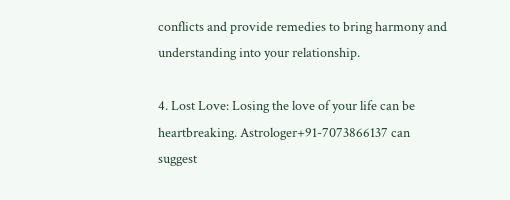conflicts and provide remedies to bring harmony and understanding into your relationship.

4. Lost Love: Losing the love of your life can be heartbreaking. Astrologer+91-7073866137 can suggest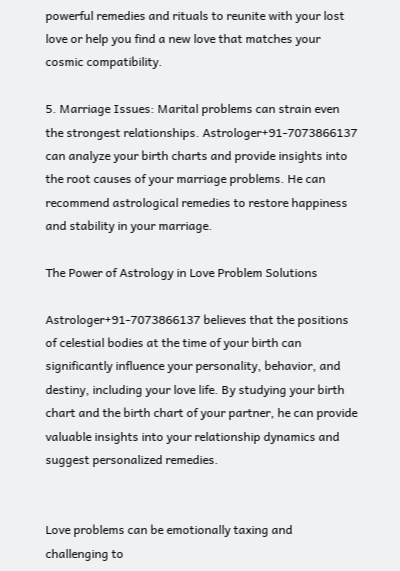powerful remedies and rituals to reunite with your lost love or help you find a new love that matches your cosmic compatibility.

5. Marriage Issues: Marital problems can strain even the strongest relationships. Astrologer+91-7073866137 can analyze your birth charts and provide insights into the root causes of your marriage problems. He can recommend astrological remedies to restore happiness and stability in your marriage.

The Power of Astrology in Love Problem Solutions

Astrologer+91-7073866137 believes that the positions of celestial bodies at the time of your birth can significantly influence your personality, behavior, and destiny, including your love life. By studying your birth chart and the birth chart of your partner, he can provide valuable insights into your relationship dynamics and suggest personalized remedies.


Love problems can be emotionally taxing and challenging to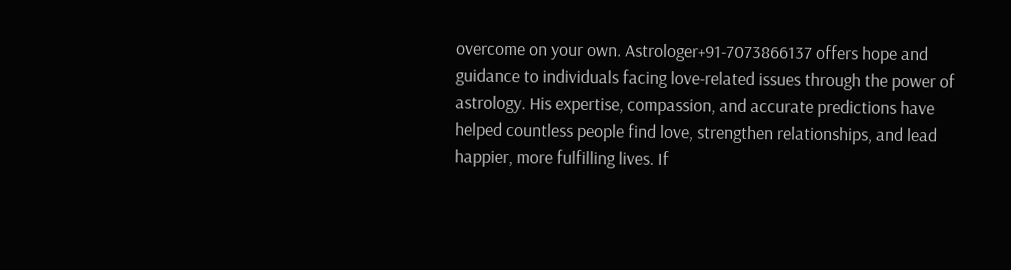overcome on your own. Astrologer+91-7073866137 offers hope and guidance to individuals facing love-related issues through the power of astrology. His expertise, compassion, and accurate predictions have helped countless people find love, strengthen relationships, and lead happier, more fulfilling lives. If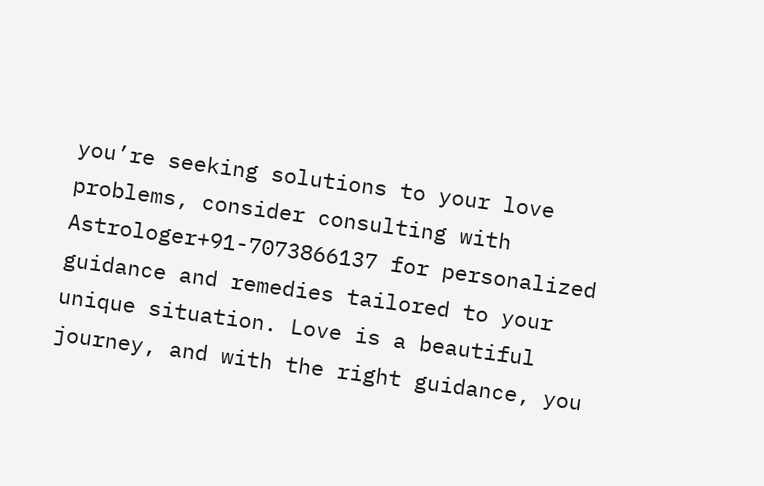you’re seeking solutions to your love problems, consider consulting with Astrologer+91-7073866137 for personalized guidance and remedies tailored to your unique situation. Love is a beautiful journey, and with the right guidance, you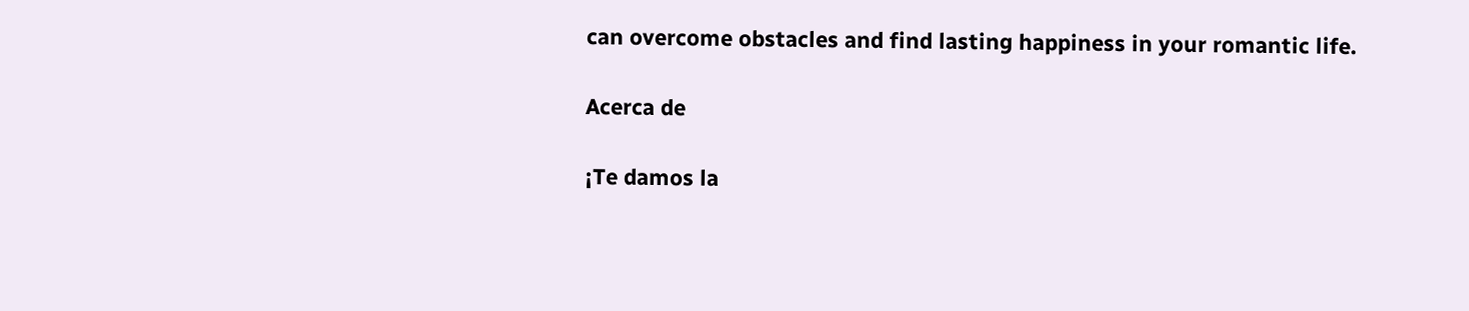can overcome obstacles and find lasting happiness in your romantic life.

Acerca de

¡Te damos la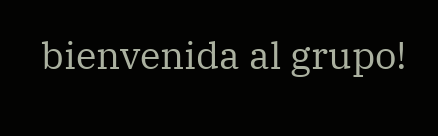bienvenida al grupo!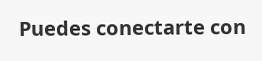Puedes conectarte con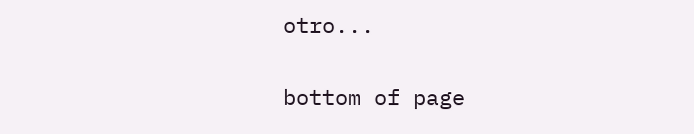otro...


bottom of page